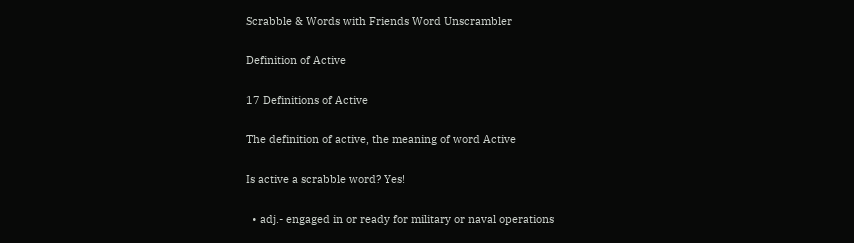Scrabble & Words with Friends Word Unscrambler

Definition of Active

17 Definitions of Active

The definition of active, the meaning of word Active

Is active a scrabble word? Yes!

  • adj.- engaged in or ready for military or naval operations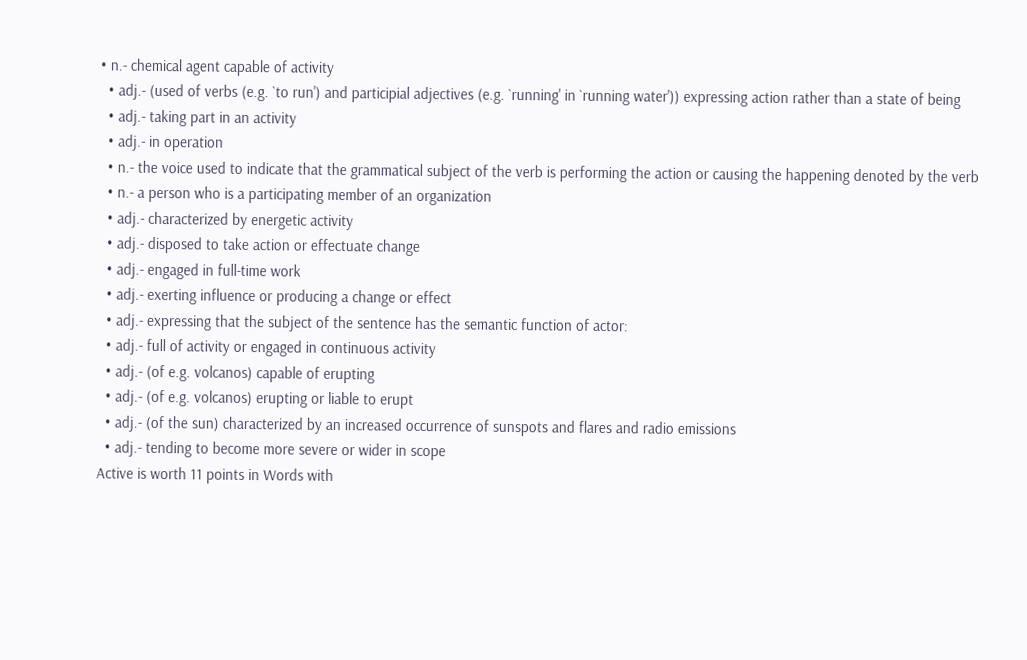• n.- chemical agent capable of activity
  • adj.- (used of verbs (e.g. `to run') and participial adjectives (e.g. `running' in `running water')) expressing action rather than a state of being
  • adj.- taking part in an activity
  • adj.- in operation
  • n.- the voice used to indicate that the grammatical subject of the verb is performing the action or causing the happening denoted by the verb
  • n.- a person who is a participating member of an organization
  • adj.- characterized by energetic activity
  • adj.- disposed to take action or effectuate change
  • adj.- engaged in full-time work
  • adj.- exerting influence or producing a change or effect
  • adj.- expressing that the subject of the sentence has the semantic function of actor:
  • adj.- full of activity or engaged in continuous activity
  • adj.- (of e.g. volcanos) capable of erupting
  • adj.- (of e.g. volcanos) erupting or liable to erupt
  • adj.- (of the sun) characterized by an increased occurrence of sunspots and flares and radio emissions
  • adj.- tending to become more severe or wider in scope
Active is worth 11 points in Words with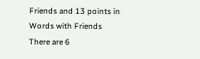Friends and 13 points in Words with Friends
There are 6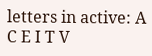letters in active: A C E I T V